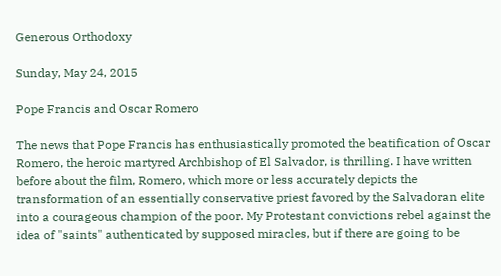Generous Orthodoxy

Sunday, May 24, 2015

Pope Francis and Oscar Romero

The news that Pope Francis has enthusiastically promoted the beatification of Oscar Romero, the heroic martyred Archbishop of El Salvador, is thrilling. I have written before about the film, Romero, which more or less accurately depicts the transformation of an essentially conservative priest favored by the Salvadoran elite into a courageous champion of the poor. My Protestant convictions rebel against the idea of "saints" authenticated by supposed miracles, but if there are going to be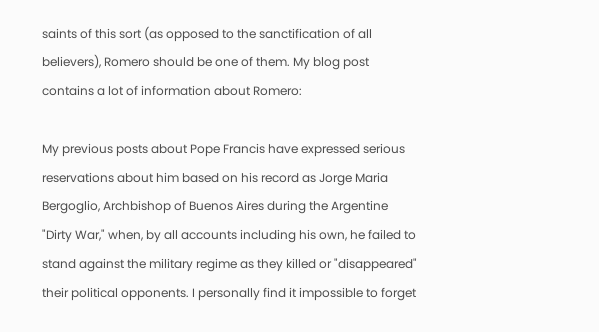saints of this sort (as opposed to the sanctification of all believers), Romero should be one of them. My blog post contains a lot of information about Romero:

My previous posts about Pope Francis have expressed serious reservations about him based on his record as Jorge Maria Bergoglio, Archbishop of Buenos Aires during the Argentine "Dirty War," when, by all accounts including his own, he failed to stand against the military regime as they killed or "disappeared" their political opponents. I personally find it impossible to forget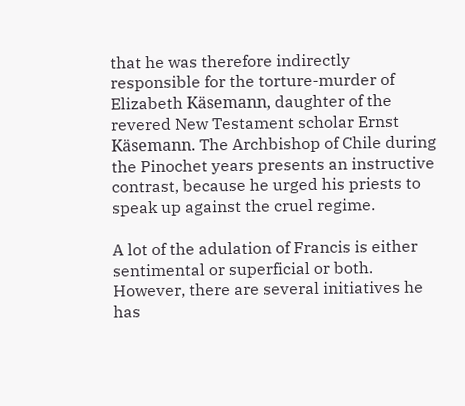that he was therefore indirectly responsible for the torture-murder of Elizabeth Käsemann, daughter of the revered New Testament scholar Ernst Käsemann. The Archbishop of Chile during the Pinochet years presents an instructive contrast, because he urged his priests to speak up against the cruel regime.

A lot of the adulation of Francis is either sentimental or superficial or both. However, there are several initiatives he has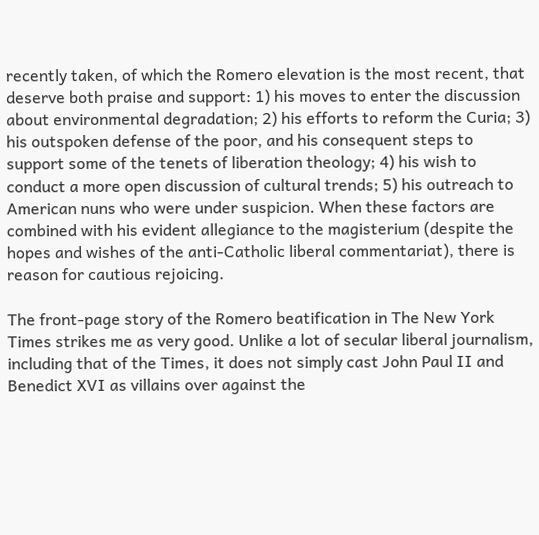recently taken, of which the Romero elevation is the most recent, that deserve both praise and support: 1) his moves to enter the discussion about environmental degradation; 2) his efforts to reform the Curia; 3) his outspoken defense of the poor, and his consequent steps to support some of the tenets of liberation theology; 4) his wish to conduct a more open discussion of cultural trends; 5) his outreach to American nuns who were under suspicion. When these factors are combined with his evident allegiance to the magisterium (despite the hopes and wishes of the anti-Catholic liberal commentariat), there is reason for cautious rejoicing.

The front-page story of the Romero beatification in The New York Times strikes me as very good. Unlike a lot of secular liberal journalism, including that of the Times, it does not simply cast John Paul II and Benedict XVI as villains over against the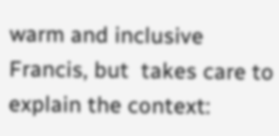warm and inclusive Francis, but  takes care to explain the context: